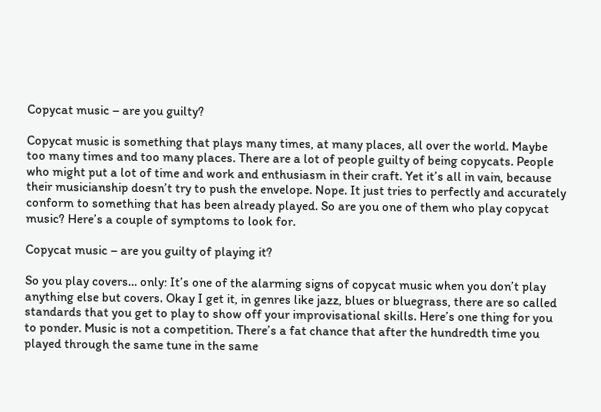Copycat music – are you guilty?

Copycat music is something that plays many times, at many places, all over the world. Maybe too many times and too many places. There are a lot of people guilty of being copycats. People who might put a lot of time and work and enthusiasm in their craft. Yet it’s all in vain, because their musicianship doesn’t try to push the envelope. Nope. It just tries to perfectly and accurately conform to something that has been already played. So are you one of them who play copycat music? Here’s a couple of symptoms to look for.

Copycat music – are you guilty of playing it?

So you play covers… only: It’s one of the alarming signs of copycat music when you don’t play anything else but covers. Okay I get it, in genres like jazz, blues or bluegrass, there are so called standards that you get to play to show off your improvisational skills. Here’s one thing for you to ponder. Music is not a competition. There’s a fat chance that after the hundredth time you played through the same tune in the same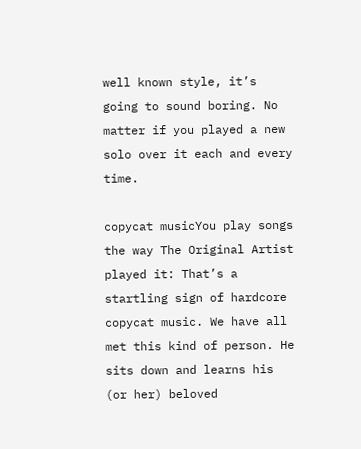well known style, it’s going to sound boring. No matter if you played a new solo over it each and every time.

copycat musicYou play songs the way The Original Artist played it: That’s a startling sign of hardcore copycat music. We have all met this kind of person. He sits down and learns his (or her) beloved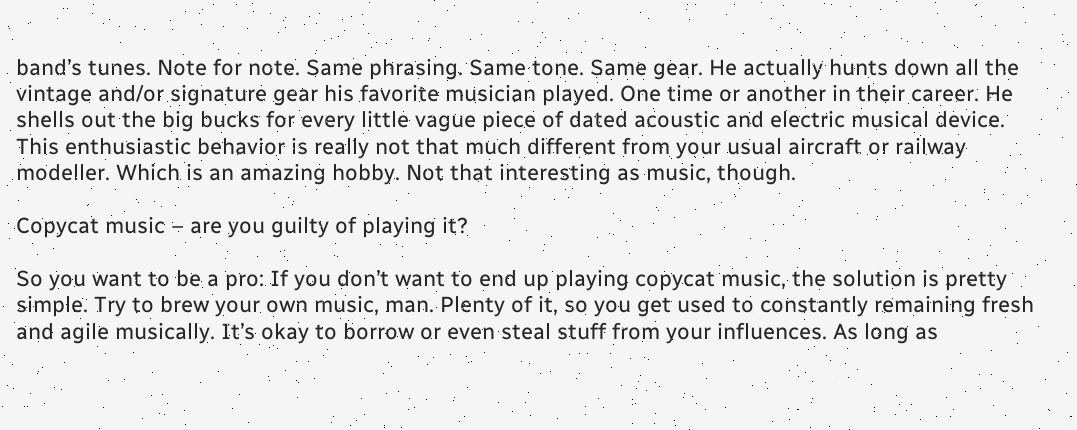band’s tunes. Note for note. Same phrasing. Same tone. Same gear. He actually hunts down all the vintage and/or signature gear his favorite musician played. One time or another in their career. He shells out the big bucks for every little vague piece of dated acoustic and electric musical device. This enthusiastic behavior is really not that much different from your usual aircraft or railway modeller. Which is an amazing hobby. Not that interesting as music, though.

Copycat music – are you guilty of playing it?

So you want to be a pro: If you don’t want to end up playing copycat music, the solution is pretty simple. Try to brew your own music, man. Plenty of it, so you get used to constantly remaining fresh and agile musically. It’s okay to borrow or even steal stuff from your influences. As long as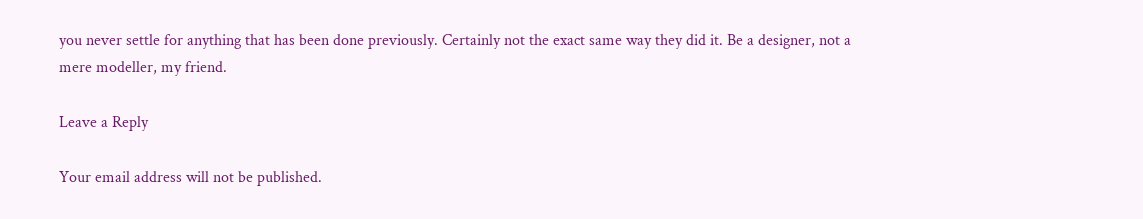you never settle for anything that has been done previously. Certainly not the exact same way they did it. Be a designer, not a mere modeller, my friend.

Leave a Reply

Your email address will not be published.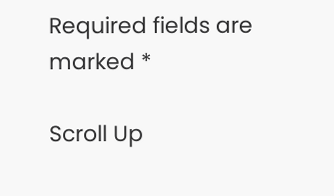Required fields are marked *

Scroll Up